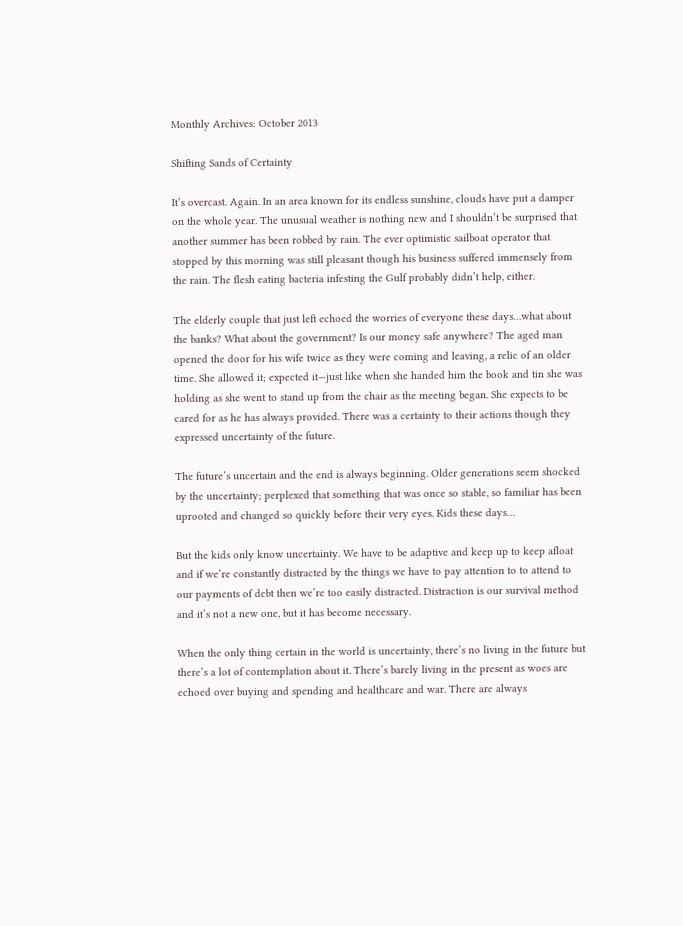Monthly Archives: October 2013

Shifting Sands of Certainty

It’s overcast. Again. In an area known for its endless sunshine, clouds have put a damper on the whole year. The unusual weather is nothing new and I shouldn’t be surprised that another summer has been robbed by rain. The ever optimistic sailboat operator that stopped by this morning was still pleasant though his business suffered immensely from the rain. The flesh eating bacteria infesting the Gulf probably didn’t help, either.

The elderly couple that just left echoed the worries of everyone these days…what about the banks? What about the government? Is our money safe anywhere? The aged man opened the door for his wife twice as they were coming and leaving, a relic of an older time. She allowed it; expected it—just like when she handed him the book and tin she was holding as she went to stand up from the chair as the meeting began. She expects to be cared for as he has always provided. There was a certainty to their actions though they expressed uncertainty of the future.

The future’s uncertain and the end is always beginning. Older generations seem shocked by the uncertainty; perplexed that something that was once so stable, so familiar has been uprooted and changed so quickly before their very eyes. Kids these days…

But the kids only know uncertainty. We have to be adaptive and keep up to keep afloat and if we’re constantly distracted by the things we have to pay attention to to attend to our payments of debt then we’re too easily distracted. Distraction is our survival method and it’s not a new one, but it has become necessary.

When the only thing certain in the world is uncertainty, there’s no living in the future but there’s a lot of contemplation about it. There’s barely living in the present as woes are echoed over buying and spending and healthcare and war. There are always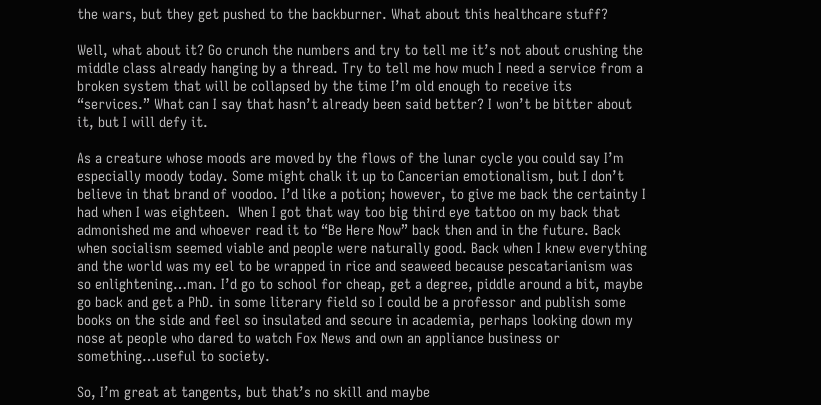the wars, but they get pushed to the backburner. What about this healthcare stuff?

Well, what about it? Go crunch the numbers and try to tell me it’s not about crushing the middle class already hanging by a thread. Try to tell me how much I need a service from a broken system that will be collapsed by the time I’m old enough to receive its “services.” What can I say that hasn’t already been said better? I won’t be bitter about it, but I will defy it.

As a creature whose moods are moved by the flows of the lunar cycle you could say I’m especially moody today. Some might chalk it up to Cancerian emotionalism, but I don’t believe in that brand of voodoo. I’d like a potion; however, to give me back the certainty I had when I was eighteen.  When I got that way too big third eye tattoo on my back that admonished me and whoever read it to “Be Here Now” back then and in the future. Back when socialism seemed viable and people were naturally good. Back when I knew everything and the world was my eel to be wrapped in rice and seaweed because pescatarianism was so enlightening…man. I’d go to school for cheap, get a degree, piddle around a bit, maybe go back and get a PhD. in some literary field so I could be a professor and publish some books on the side and feel so insulated and secure in academia, perhaps looking down my nose at people who dared to watch Fox News and own an appliance business or something…useful to society.

So, I’m great at tangents, but that’s no skill and maybe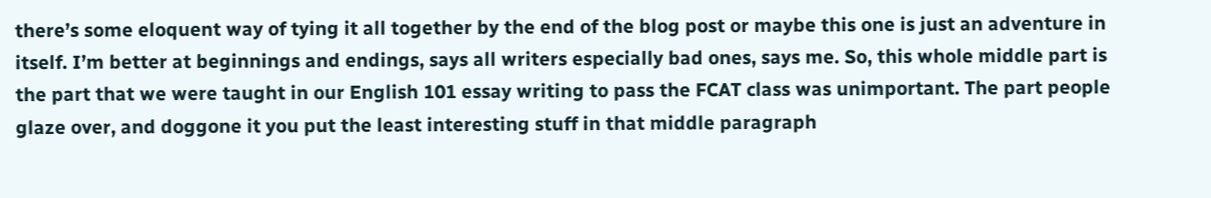there’s some eloquent way of tying it all together by the end of the blog post or maybe this one is just an adventure in itself. I’m better at beginnings and endings, says all writers especially bad ones, says me. So, this whole middle part is the part that we were taught in our English 101 essay writing to pass the FCAT class was unimportant. The part people glaze over, and doggone it you put the least interesting stuff in that middle paragraph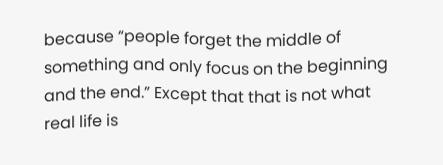because “people forget the middle of something and only focus on the beginning and the end.” Except that that is not what real life is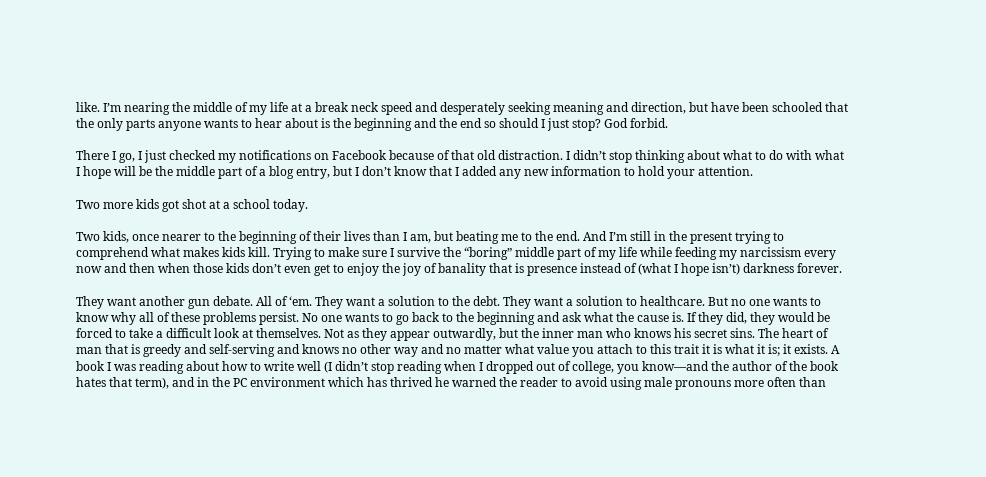like. I’m nearing the middle of my life at a break neck speed and desperately seeking meaning and direction, but have been schooled that the only parts anyone wants to hear about is the beginning and the end so should I just stop? God forbid.

There I go, I just checked my notifications on Facebook because of that old distraction. I didn’t stop thinking about what to do with what I hope will be the middle part of a blog entry, but I don’t know that I added any new information to hold your attention.

Two more kids got shot at a school today.

Two kids, once nearer to the beginning of their lives than I am, but beating me to the end. And I’m still in the present trying to comprehend what makes kids kill. Trying to make sure I survive the “boring” middle part of my life while feeding my narcissism every now and then when those kids don’t even get to enjoy the joy of banality that is presence instead of (what I hope isn’t) darkness forever.

They want another gun debate. All of ‘em. They want a solution to the debt. They want a solution to healthcare. But no one wants to know why all of these problems persist. No one wants to go back to the beginning and ask what the cause is. If they did, they would be forced to take a difficult look at themselves. Not as they appear outwardly, but the inner man who knows his secret sins. The heart of man that is greedy and self-serving and knows no other way and no matter what value you attach to this trait it is what it is; it exists. A book I was reading about how to write well (I didn’t stop reading when I dropped out of college, you know—and the author of the book hates that term), and in the PC environment which has thrived he warned the reader to avoid using male pronouns more often than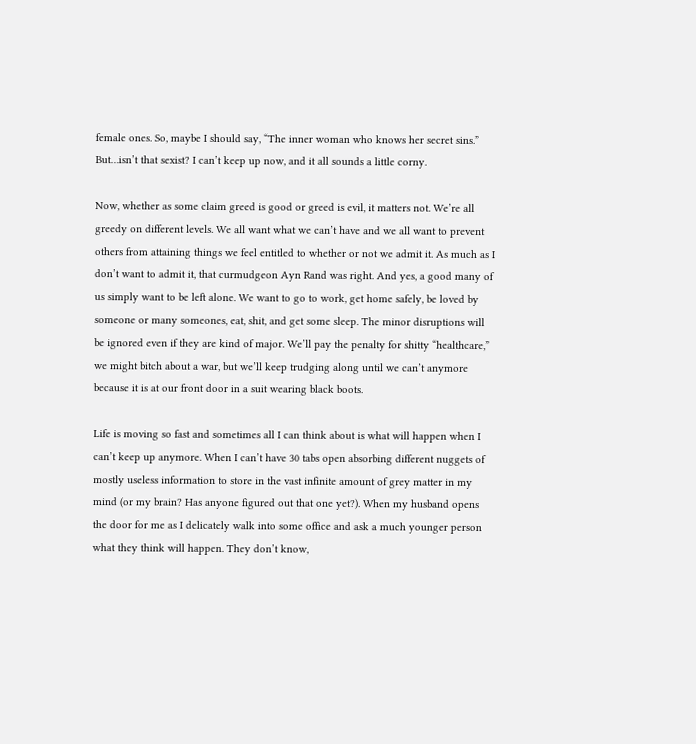female ones. So, maybe I should say, “The inner woman who knows her secret sins.” But…isn’t that sexist? I can’t keep up now, and it all sounds a little corny.

Now, whether as some claim greed is good or greed is evil, it matters not. We’re all greedy on different levels. We all want what we can’t have and we all want to prevent others from attaining things we feel entitled to whether or not we admit it. As much as I don’t want to admit it, that curmudgeon Ayn Rand was right. And yes, a good many of us simply want to be left alone. We want to go to work, get home safely, be loved by someone or many someones, eat, shit, and get some sleep. The minor disruptions will be ignored even if they are kind of major. We’ll pay the penalty for shitty “healthcare,” we might bitch about a war, but we’ll keep trudging along until we can’t anymore because it is at our front door in a suit wearing black boots.

Life is moving so fast and sometimes all I can think about is what will happen when I can’t keep up anymore. When I can’t have 30 tabs open absorbing different nuggets of mostly useless information to store in the vast infinite amount of grey matter in my mind (or my brain? Has anyone figured out that one yet?). When my husband opens the door for me as I delicately walk into some office and ask a much younger person what they think will happen. They don’t know,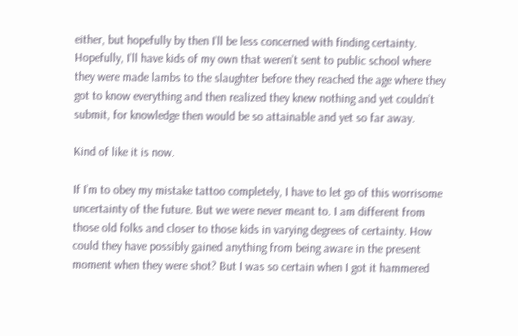either, but hopefully by then I’ll be less concerned with finding certainty. Hopefully, I’ll have kids of my own that weren’t sent to public school where they were made lambs to the slaughter before they reached the age where they got to know everything and then realized they knew nothing and yet couldn’t submit, for knowledge then would be so attainable and yet so far away.

Kind of like it is now.

If I’m to obey my mistake tattoo completely, I have to let go of this worrisome uncertainty of the future. But we were never meant to. I am different from those old folks and closer to those kids in varying degrees of certainty. How could they have possibly gained anything from being aware in the present moment when they were shot? But I was so certain when I got it hammered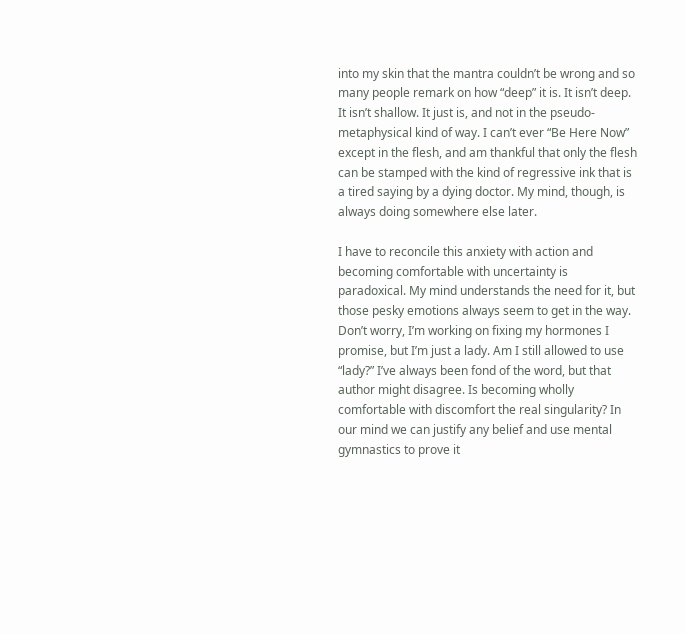into my skin that the mantra couldn’t be wrong and so many people remark on how “deep” it is. It isn’t deep. It isn’t shallow. It just is, and not in the pseudo-metaphysical kind of way. I can’t ever “Be Here Now” except in the flesh, and am thankful that only the flesh can be stamped with the kind of regressive ink that is a tired saying by a dying doctor. My mind, though, is always doing somewhere else later.

I have to reconcile this anxiety with action and becoming comfortable with uncertainty is paradoxical. My mind understands the need for it, but those pesky emotions always seem to get in the way. Don’t worry, I’m working on fixing my hormones I promise, but I’m just a lady. Am I still allowed to use “lady?” I’ve always been fond of the word, but that author might disagree. Is becoming wholly comfortable with discomfort the real singularity? In our mind we can justify any belief and use mental gymnastics to prove it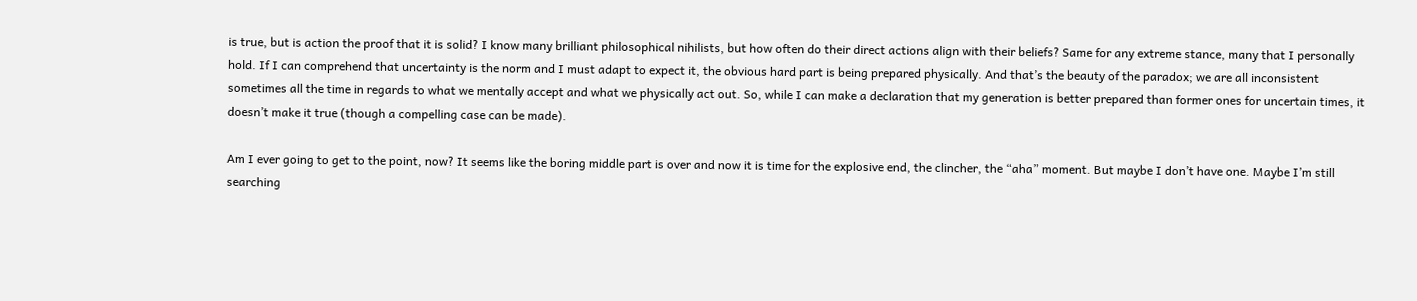is true, but is action the proof that it is solid? I know many brilliant philosophical nihilists, but how often do their direct actions align with their beliefs? Same for any extreme stance, many that I personally hold. If I can comprehend that uncertainty is the norm and I must adapt to expect it, the obvious hard part is being prepared physically. And that’s the beauty of the paradox; we are all inconsistent sometimes all the time in regards to what we mentally accept and what we physically act out. So, while I can make a declaration that my generation is better prepared than former ones for uncertain times, it doesn’t make it true (though a compelling case can be made).

Am I ever going to get to the point, now? It seems like the boring middle part is over and now it is time for the explosive end, the clincher, the “aha” moment. But maybe I don’t have one. Maybe I’m still searching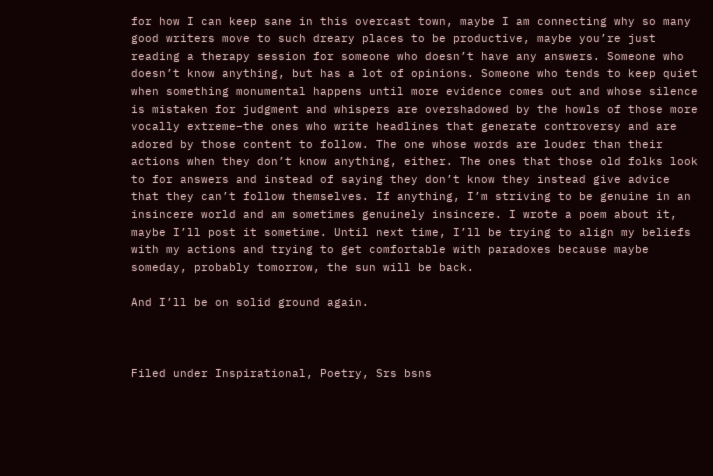for how I can keep sane in this overcast town, maybe I am connecting why so many good writers move to such dreary places to be productive, maybe you’re just reading a therapy session for someone who doesn’t have any answers. Someone who doesn’t know anything, but has a lot of opinions. Someone who tends to keep quiet when something monumental happens until more evidence comes out and whose silence is mistaken for judgment and whispers are overshadowed by the howls of those more vocally extreme–the ones who write headlines that generate controversy and are adored by those content to follow. The one whose words are louder than their actions when they don’t know anything, either. The ones that those old folks look to for answers and instead of saying they don’t know they instead give advice that they can’t follow themselves. If anything, I’m striving to be genuine in an insincere world and am sometimes genuinely insincere. I wrote a poem about it, maybe I’ll post it sometime. Until next time, I’ll be trying to align my beliefs with my actions and trying to get comfortable with paradoxes because maybe someday, probably tomorrow, the sun will be back.

And I’ll be on solid ground again.



Filed under Inspirational, Poetry, Srs bsns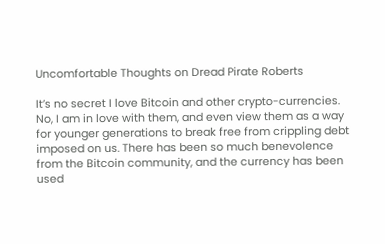Uncomfortable Thoughts on Dread Pirate Roberts

It’s no secret I love Bitcoin and other crypto-currencies. No, I am in love with them, and even view them as a way for younger generations to break free from crippling debt imposed on us. There has been so much benevolence from the Bitcoin community, and the currency has been used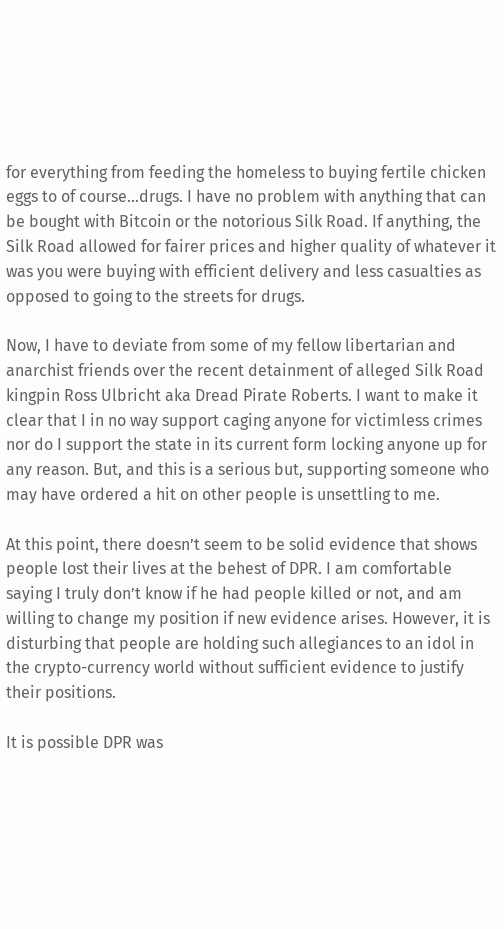for everything from feeding the homeless to buying fertile chicken eggs to of course…drugs. I have no problem with anything that can be bought with Bitcoin or the notorious Silk Road. If anything, the Silk Road allowed for fairer prices and higher quality of whatever it was you were buying with efficient delivery and less casualties as opposed to going to the streets for drugs.

Now, I have to deviate from some of my fellow libertarian and anarchist friends over the recent detainment of alleged Silk Road kingpin Ross Ulbricht aka Dread Pirate Roberts. I want to make it clear that I in no way support caging anyone for victimless crimes nor do I support the state in its current form locking anyone up for any reason. But, and this is a serious but, supporting someone who may have ordered a hit on other people is unsettling to me.

At this point, there doesn’t seem to be solid evidence that shows people lost their lives at the behest of DPR. I am comfortable saying I truly don’t know if he had people killed or not, and am willing to change my position if new evidence arises. However, it is disturbing that people are holding such allegiances to an idol in the crypto-currency world without sufficient evidence to justify their positions.

It is possible DPR was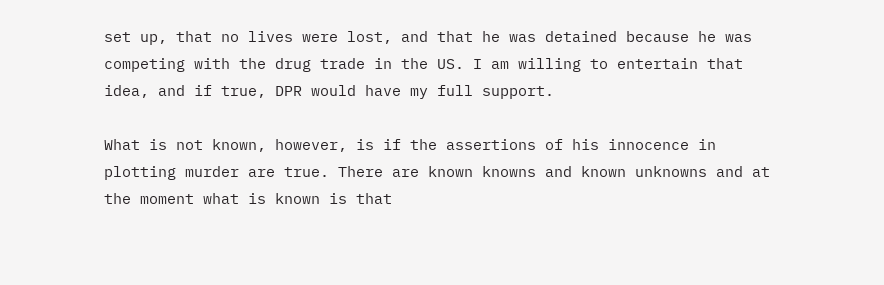set up, that no lives were lost, and that he was detained because he was competing with the drug trade in the US. I am willing to entertain that idea, and if true, DPR would have my full support.

What is not known, however, is if the assertions of his innocence in plotting murder are true. There are known knowns and known unknowns and at the moment what is known is that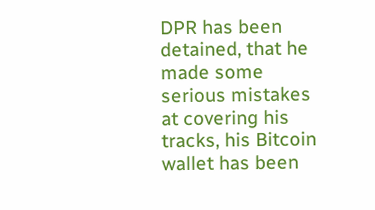DPR has been detained, that he made some serious mistakes at covering his tracks, his Bitcoin wallet has been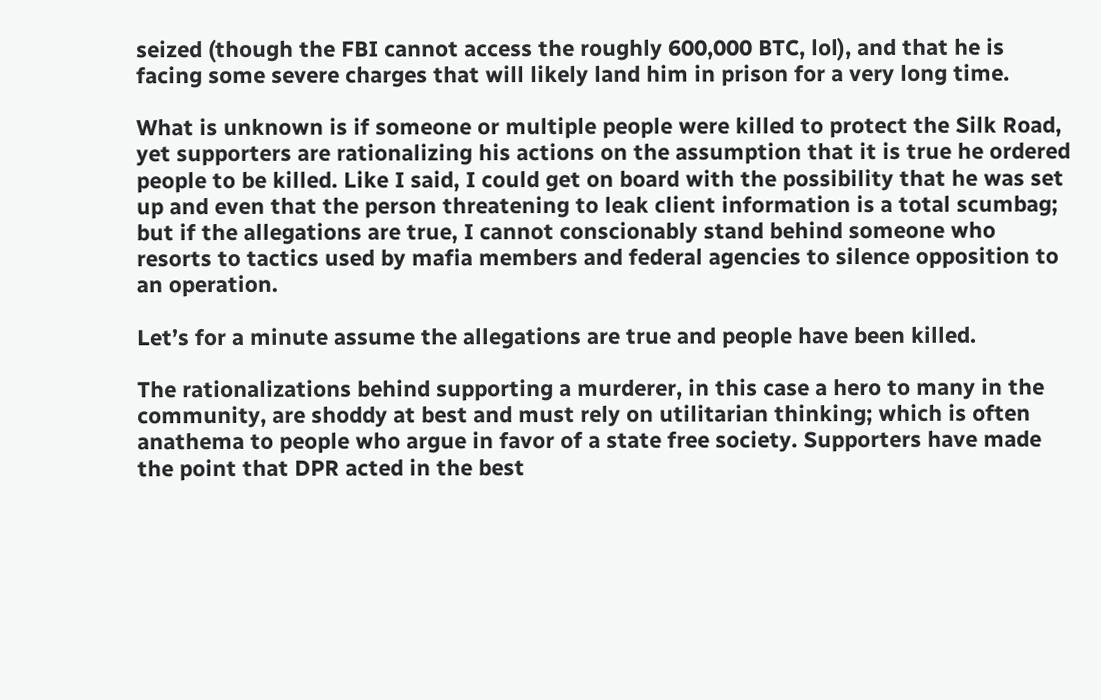seized (though the FBI cannot access the roughly 600,000 BTC, lol), and that he is facing some severe charges that will likely land him in prison for a very long time.

What is unknown is if someone or multiple people were killed to protect the Silk Road, yet supporters are rationalizing his actions on the assumption that it is true he ordered people to be killed. Like I said, I could get on board with the possibility that he was set up and even that the person threatening to leak client information is a total scumbag; but if the allegations are true, I cannot conscionably stand behind someone who resorts to tactics used by mafia members and federal agencies to silence opposition to an operation.

Let’s for a minute assume the allegations are true and people have been killed.

The rationalizations behind supporting a murderer, in this case a hero to many in the community, are shoddy at best and must rely on utilitarian thinking; which is often anathema to people who argue in favor of a state free society. Supporters have made the point that DPR acted in the best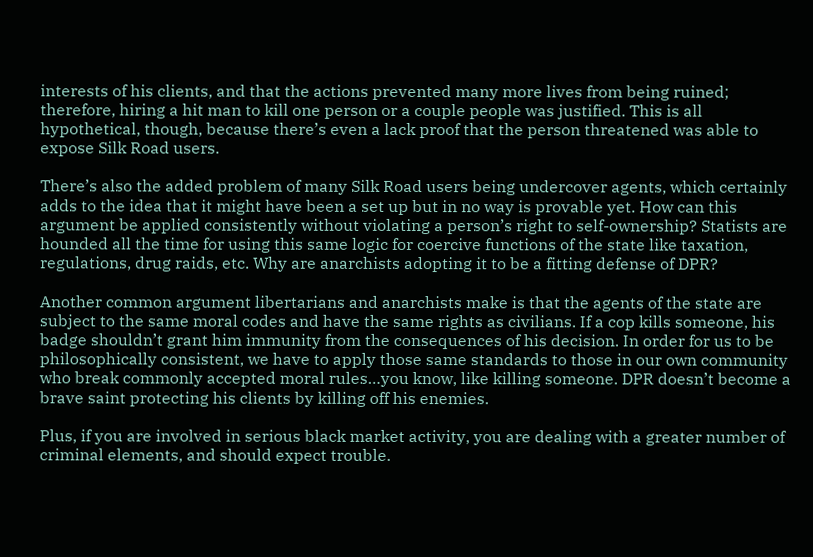interests of his clients, and that the actions prevented many more lives from being ruined; therefore, hiring a hit man to kill one person or a couple people was justified. This is all hypothetical, though, because there’s even a lack proof that the person threatened was able to expose Silk Road users.

There’s also the added problem of many Silk Road users being undercover agents, which certainly adds to the idea that it might have been a set up but in no way is provable yet. How can this argument be applied consistently without violating a person’s right to self-ownership? Statists are hounded all the time for using this same logic for coercive functions of the state like taxation, regulations, drug raids, etc. Why are anarchists adopting it to be a fitting defense of DPR?

Another common argument libertarians and anarchists make is that the agents of the state are subject to the same moral codes and have the same rights as civilians. If a cop kills someone, his badge shouldn’t grant him immunity from the consequences of his decision. In order for us to be philosophically consistent, we have to apply those same standards to those in our own community who break commonly accepted moral rules…you know, like killing someone. DPR doesn’t become a brave saint protecting his clients by killing off his enemies.

Plus, if you are involved in serious black market activity, you are dealing with a greater number of criminal elements, and should expect trouble.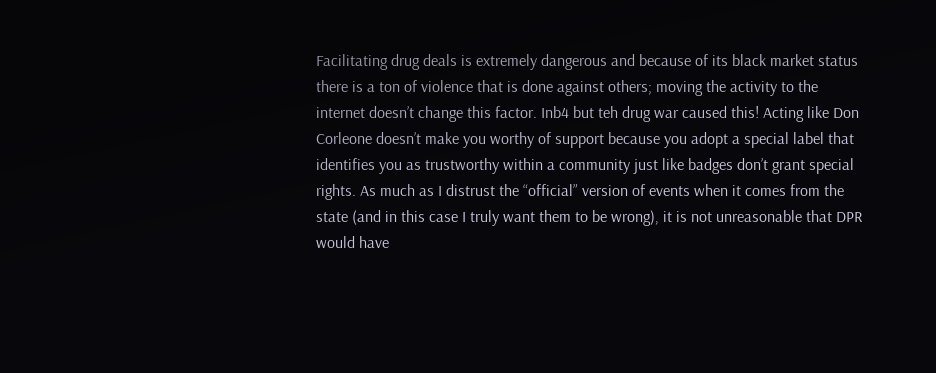Facilitating drug deals is extremely dangerous and because of its black market status there is a ton of violence that is done against others; moving the activity to the internet doesn’t change this factor. Inb4 but teh drug war caused this! Acting like Don Corleone doesn’t make you worthy of support because you adopt a special label that identifies you as trustworthy within a community just like badges don’t grant special rights. As much as I distrust the “official” version of events when it comes from the state (and in this case I truly want them to be wrong), it is not unreasonable that DPR would have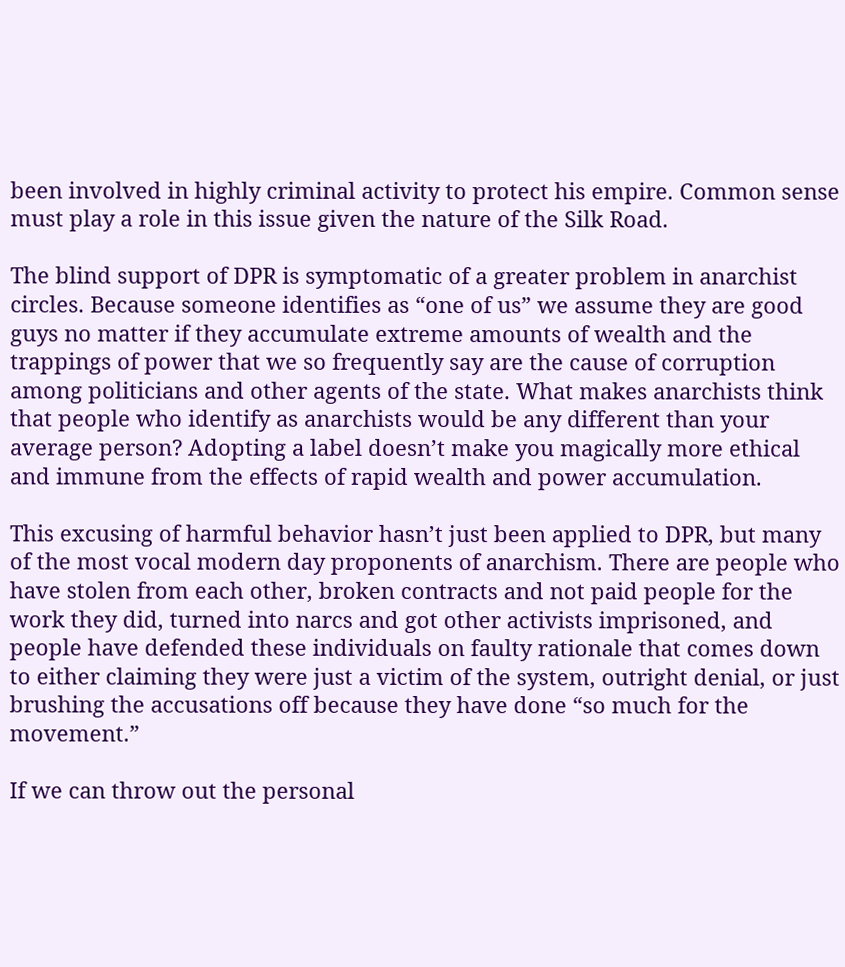been involved in highly criminal activity to protect his empire. Common sense must play a role in this issue given the nature of the Silk Road.

The blind support of DPR is symptomatic of a greater problem in anarchist circles. Because someone identifies as “one of us” we assume they are good guys no matter if they accumulate extreme amounts of wealth and the trappings of power that we so frequently say are the cause of corruption among politicians and other agents of the state. What makes anarchists think that people who identify as anarchists would be any different than your average person? Adopting a label doesn’t make you magically more ethical and immune from the effects of rapid wealth and power accumulation.

This excusing of harmful behavior hasn’t just been applied to DPR, but many of the most vocal modern day proponents of anarchism. There are people who have stolen from each other, broken contracts and not paid people for the work they did, turned into narcs and got other activists imprisoned, and people have defended these individuals on faulty rationale that comes down to either claiming they were just a victim of the system, outright denial, or just brushing the accusations off because they have done “so much for the movement.”

If we can throw out the personal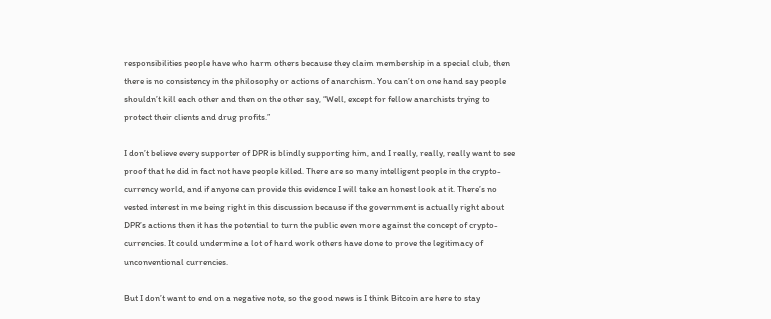responsibilities people have who harm others because they claim membership in a special club, then there is no consistency in the philosophy or actions of anarchism. You can’t on one hand say people shouldn’t kill each other and then on the other say, “Well, except for fellow anarchists trying to protect their clients and drug profits.”

I don’t believe every supporter of DPR is blindly supporting him, and I really, really, really want to see proof that he did in fact not have people killed. There are so many intelligent people in the crypto-currency world, and if anyone can provide this evidence I will take an honest look at it. There’s no vested interest in me being right in this discussion because if the government is actually right about DPR’s actions then it has the potential to turn the public even more against the concept of crypto-currencies. It could undermine a lot of hard work others have done to prove the legitimacy of unconventional currencies.

But I don’t want to end on a negative note, so the good news is I think Bitcoin are here to stay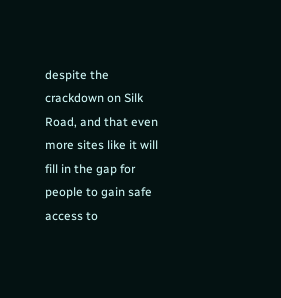despite the crackdown on Silk Road, and that even more sites like it will fill in the gap for people to gain safe access to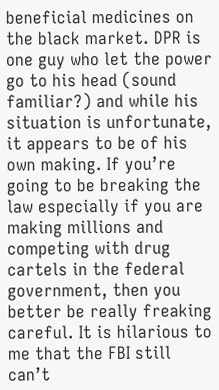beneficial medicines on the black market. DPR is one guy who let the power go to his head (sound familiar?) and while his situation is unfortunate, it appears to be of his own making. If you’re going to be breaking the law especially if you are making millions and competing with drug cartels in the federal government, then you better be really freaking careful. It is hilarious to me that the FBI still can’t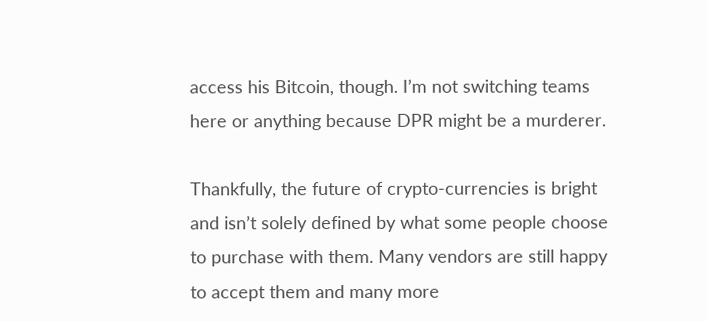access his Bitcoin, though. I’m not switching teams here or anything because DPR might be a murderer.

Thankfully, the future of crypto-currencies is bright and isn’t solely defined by what some people choose to purchase with them. Many vendors are still happy to accept them and many more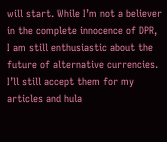will start. While I’m not a believer in the complete innocence of DPR, I am still enthusiastic about the future of alternative currencies. I’ll still accept them for my articles and hula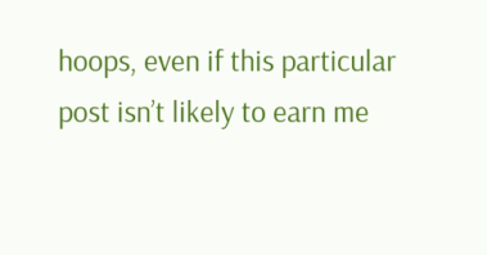hoops, even if this particular post isn’t likely to earn me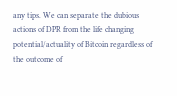any tips. We can separate the dubious actions of DPR from the life changing potential/actuality of Bitcoin regardless of the outcome of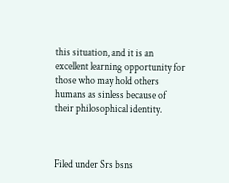this situation, and it is an excellent learning opportunity for those who may hold others humans as sinless because of their philosophical identity.



Filed under Srs bsns